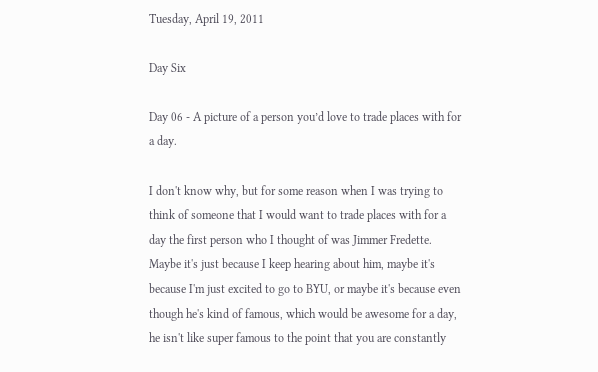Tuesday, April 19, 2011

Day Six

Day 06 - A picture of a person you’d love to trade places with for a day.

I don't know why, but for some reason when I was trying to think of someone that I would want to trade places with for a day the first person who I thought of was Jimmer Fredette. Maybe it's just because I keep hearing about him, maybe it's because I'm just excited to go to BYU, or maybe it's because even though he's kind of famous, which would be awesome for a day, he isn't like super famous to the point that you are constantly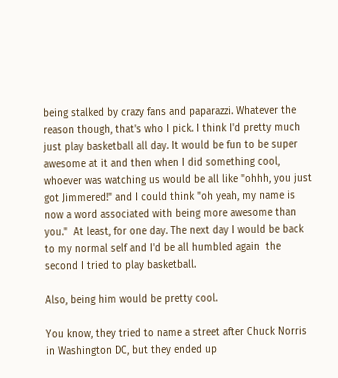being stalked by crazy fans and paparazzi. Whatever the reason though, that's who I pick. I think I'd pretty much just play basketball all day. It would be fun to be super awesome at it and then when I did something cool, whoever was watching us would be all like "ohhh, you just got Jimmered!" and I could think "oh yeah, my name is now a word associated with being more awesome than you."  At least, for one day. The next day I would be back to my normal self and I'd be all humbled again  the second I tried to play basketball.

Also, being him would be pretty cool.

You know, they tried to name a street after Chuck Norris in Washington DC, but they ended up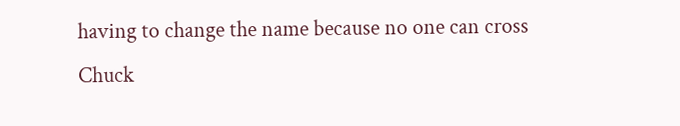having to change the name because no one can cross Chuck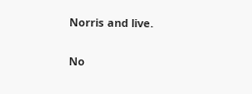Norris and live.

No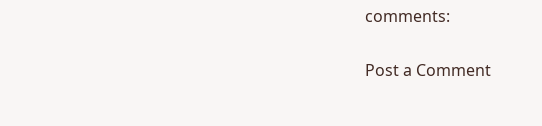comments:

Post a Comment